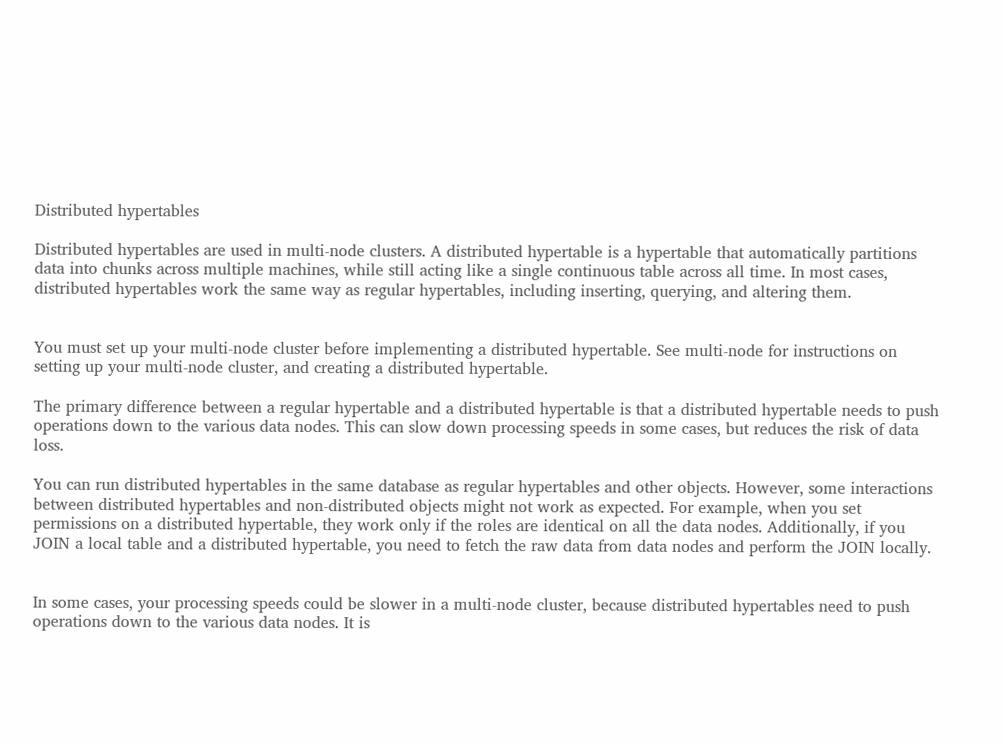Distributed hypertables

Distributed hypertables are used in multi-node clusters. A distributed hypertable is a hypertable that automatically partitions data into chunks across multiple machines, while still acting like a single continuous table across all time. In most cases, distributed hypertables work the same way as regular hypertables, including inserting, querying, and altering them.


You must set up your multi-node cluster before implementing a distributed hypertable. See multi-node for instructions on setting up your multi-node cluster, and creating a distributed hypertable.

The primary difference between a regular hypertable and a distributed hypertable is that a distributed hypertable needs to push operations down to the various data nodes. This can slow down processing speeds in some cases, but reduces the risk of data loss.

You can run distributed hypertables in the same database as regular hypertables and other objects. However, some interactions between distributed hypertables and non-distributed objects might not work as expected. For example, when you set permissions on a distributed hypertable, they work only if the roles are identical on all the data nodes. Additionally, if you JOIN a local table and a distributed hypertable, you need to fetch the raw data from data nodes and perform the JOIN locally.


In some cases, your processing speeds could be slower in a multi-node cluster, because distributed hypertables need to push operations down to the various data nodes. It is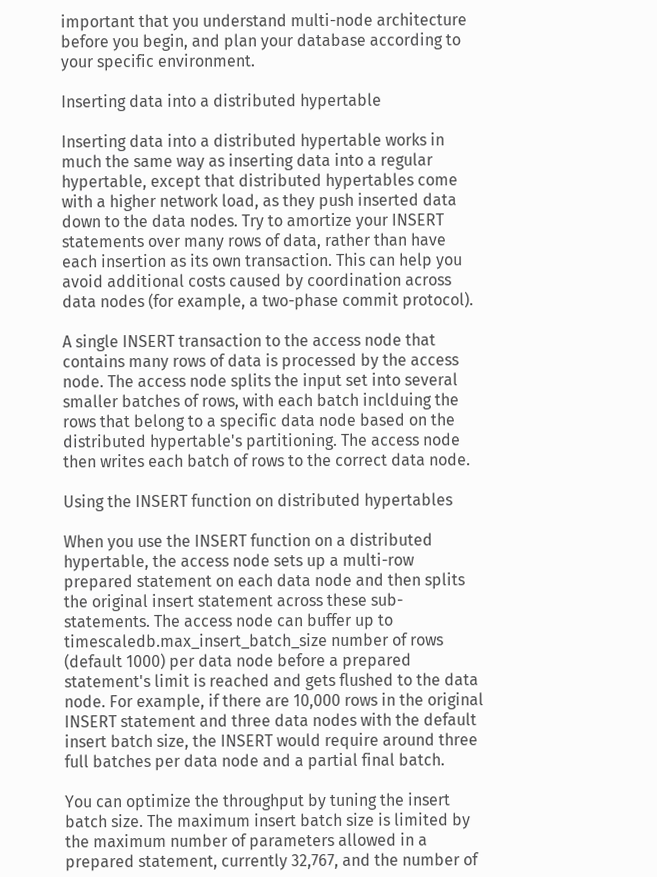important that you understand multi-node architecture before you begin, and plan your database according to your specific environment.

Inserting data into a distributed hypertable

Inserting data into a distributed hypertable works in much the same way as inserting data into a regular hypertable, except that distributed hypertables come with a higher network load, as they push inserted data down to the data nodes. Try to amortize your INSERT statements over many rows of data, rather than have each insertion as its own transaction. This can help you avoid additional costs caused by coordination across data nodes (for example, a two-phase commit protocol).

A single INSERT transaction to the access node that contains many rows of data is processed by the access node. The access node splits the input set into several smaller batches of rows, with each batch inclduing the rows that belong to a specific data node based on the distributed hypertable's partitioning. The access node then writes each batch of rows to the correct data node.

Using the INSERT function on distributed hypertables

When you use the INSERT function on a distributed hypertable, the access node sets up a multi-row prepared statement on each data node and then splits the original insert statement across these sub-statements. The access node can buffer up to timescaledb.max_insert_batch_size number of rows (default 1000) per data node before a prepared statement's limit is reached and gets flushed to the data node. For example, if there are 10,000 rows in the original INSERT statement and three data nodes with the default insert batch size, the INSERT would require around three full batches per data node and a partial final batch.

You can optimize the throughput by tuning the insert batch size. The maximum insert batch size is limited by the maximum number of parameters allowed in a prepared statement, currently 32,767, and the number of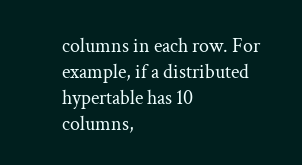columns in each row. For example, if a distributed hypertable has 10 columns,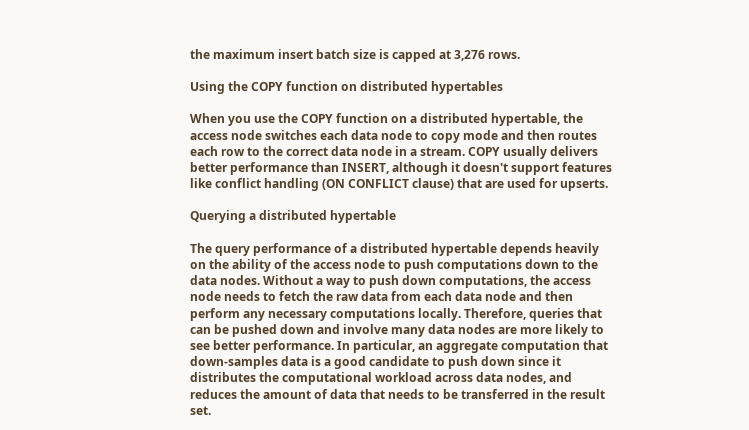the maximum insert batch size is capped at 3,276 rows.

Using the COPY function on distributed hypertables

When you use the COPY function on a distributed hypertable, the access node switches each data node to copy mode and then routes each row to the correct data node in a stream. COPY usually delivers better performance than INSERT, although it doesn't support features like conflict handling (ON CONFLICT clause) that are used for upserts.

Querying a distributed hypertable

The query performance of a distributed hypertable depends heavily on the ability of the access node to push computations down to the data nodes. Without a way to push down computations, the access node needs to fetch the raw data from each data node and then perform any necessary computations locally. Therefore, queries that can be pushed down and involve many data nodes are more likely to see better performance. In particular, an aggregate computation that down-samples data is a good candidate to push down since it distributes the computational workload across data nodes, and reduces the amount of data that needs to be transferred in the result set.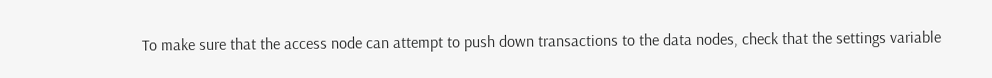To make sure that the access node can attempt to push down transactions to the data nodes, check that the settings variable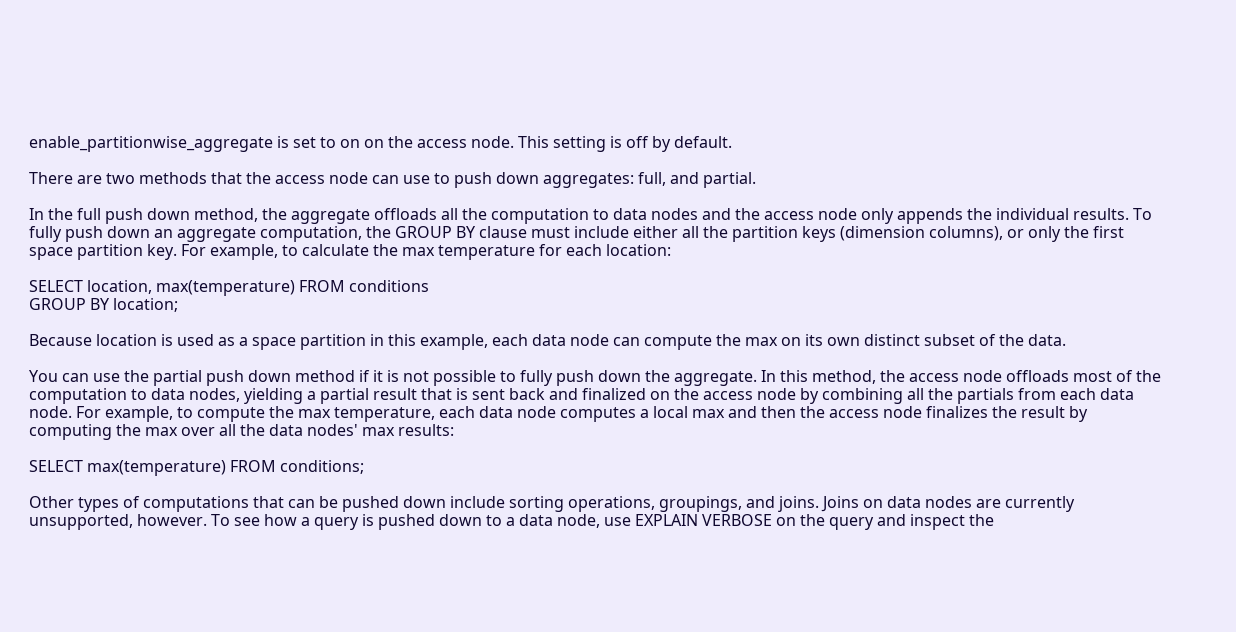enable_partitionwise_aggregate is set to on on the access node. This setting is off by default.

There are two methods that the access node can use to push down aggregates: full, and partial.

In the full push down method, the aggregate offloads all the computation to data nodes and the access node only appends the individual results. To fully push down an aggregate computation, the GROUP BY clause must include either all the partition keys (dimension columns), or only the first space partition key. For example, to calculate the max temperature for each location:

SELECT location, max(temperature) FROM conditions
GROUP BY location;

Because location is used as a space partition in this example, each data node can compute the max on its own distinct subset of the data.

You can use the partial push down method if it is not possible to fully push down the aggregate. In this method, the access node offloads most of the computation to data nodes, yielding a partial result that is sent back and finalized on the access node by combining all the partials from each data node. For example, to compute the max temperature, each data node computes a local max and then the access node finalizes the result by computing the max over all the data nodes' max results:

SELECT max(temperature) FROM conditions;

Other types of computations that can be pushed down include sorting operations, groupings, and joins. Joins on data nodes are currently unsupported, however. To see how a query is pushed down to a data node, use EXPLAIN VERBOSE on the query and inspect the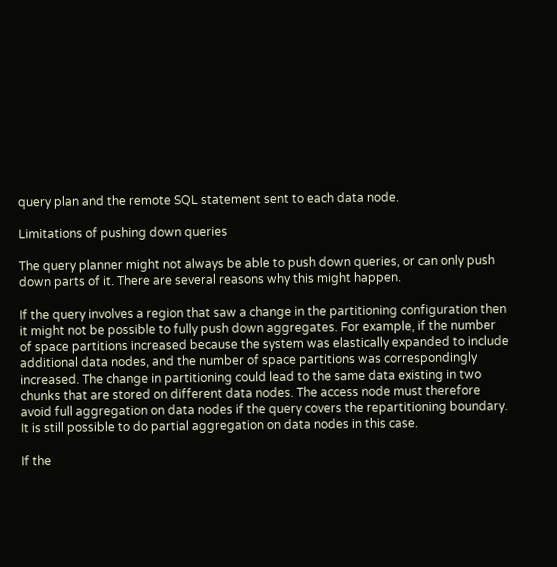query plan and the remote SQL statement sent to each data node.

Limitations of pushing down queries

The query planner might not always be able to push down queries, or can only push down parts of it. There are several reasons why this might happen.

If the query involves a region that saw a change in the partitioning configuration then it might not be possible to fully push down aggregates. For example, if the number of space partitions increased because the system was elastically expanded to include additional data nodes, and the number of space partitions was correspondingly increased. The change in partitioning could lead to the same data existing in two chunks that are stored on different data nodes. The access node must therefore avoid full aggregation on data nodes if the query covers the repartitioning boundary. It is still possible to do partial aggregation on data nodes in this case.

If the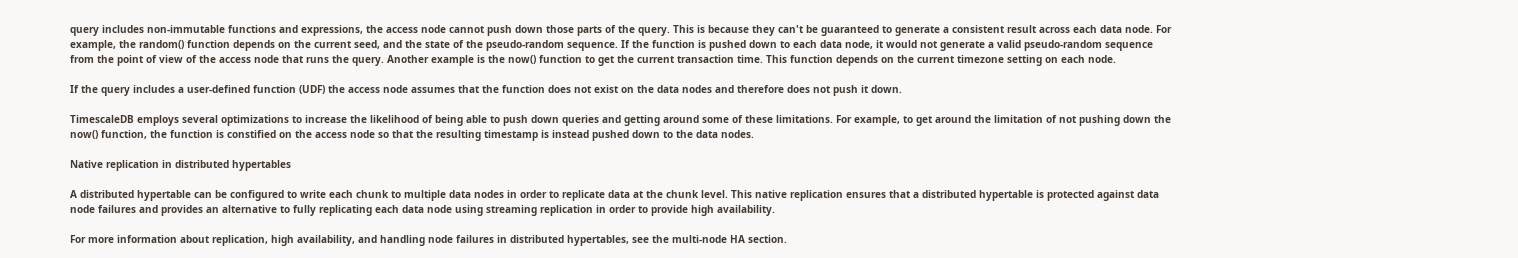query includes non-immutable functions and expressions, the access node cannot push down those parts of the query. This is because they can't be guaranteed to generate a consistent result across each data node. For example, the random() function depends on the current seed, and the state of the pseudo-random sequence. If the function is pushed down to each data node, it would not generate a valid pseudo-random sequence from the point of view of the access node that runs the query. Another example is the now() function to get the current transaction time. This function depends on the current timezone setting on each node.

If the query includes a user-defined function (UDF) the access node assumes that the function does not exist on the data nodes and therefore does not push it down.

TimescaleDB employs several optimizations to increase the likelihood of being able to push down queries and getting around some of these limitations. For example, to get around the limitation of not pushing down the now() function, the function is constified on the access node so that the resulting timestamp is instead pushed down to the data nodes.

Native replication in distributed hypertables

A distributed hypertable can be configured to write each chunk to multiple data nodes in order to replicate data at the chunk level. This native replication ensures that a distributed hypertable is protected against data node failures and provides an alternative to fully replicating each data node using streaming replication in order to provide high availability.

For more information about replication, high availability, and handling node failures in distributed hypertables, see the multi-node HA section.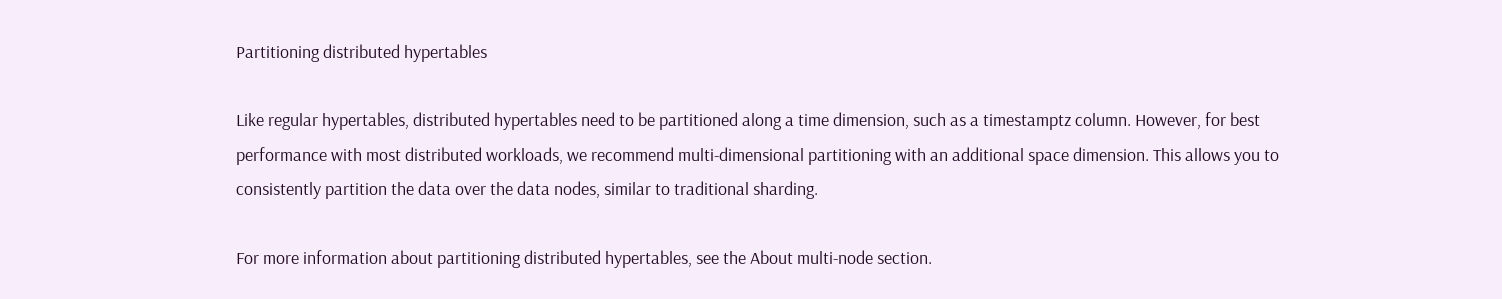Partitioning distributed hypertables

Like regular hypertables, distributed hypertables need to be partitioned along a time dimension, such as a timestamptz column. However, for best performance with most distributed workloads, we recommend multi-dimensional partitioning with an additional space dimension. This allows you to consistently partition the data over the data nodes, similar to traditional sharding.

For more information about partitioning distributed hypertables, see the About multi-node section.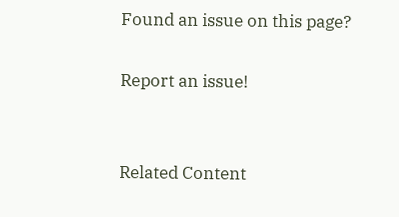Found an issue on this page?

Report an issue!


Related Content